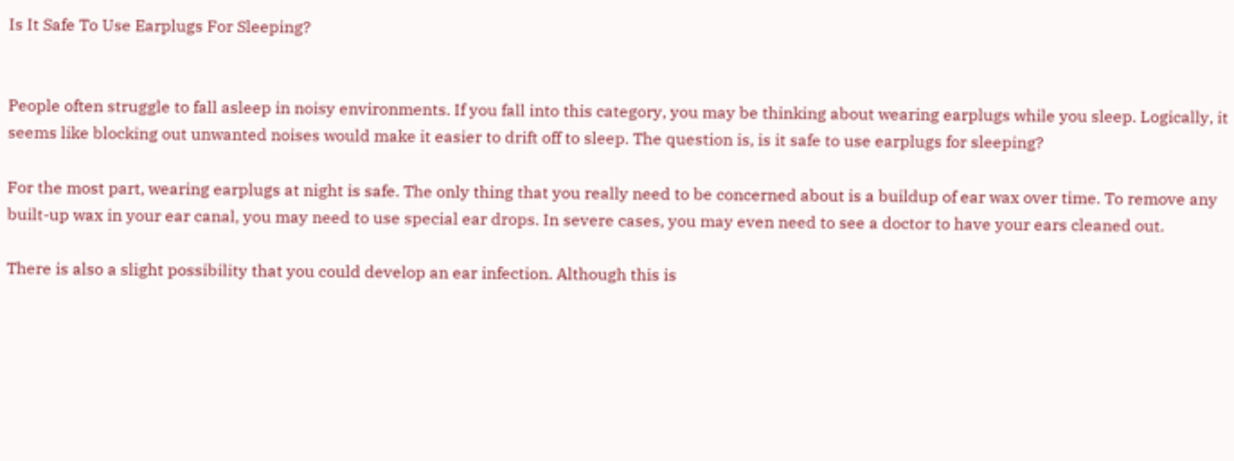Is It Safe To Use Earplugs For Sleeping?


People often struggle to fall asleep in noisy environments. If you fall into this category, you may be thinking about wearing earplugs while you sleep. Logically, it seems like blocking out unwanted noises would make it easier to drift off to sleep. The question is, is it safe to use earplugs for sleeping?

For the most part, wearing earplugs at night is safe. The only thing that you really need to be concerned about is a buildup of ear wax over time. To remove any built-up wax in your ear canal, you may need to use special ear drops. In severe cases, you may even need to see a doctor to have your ears cleaned out.

There is also a slight possibility that you could develop an ear infection. Although this is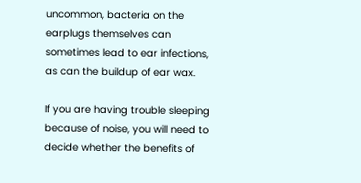uncommon, bacteria on the earplugs themselves can sometimes lead to ear infections, as can the buildup of ear wax.

If you are having trouble sleeping because of noise, you will need to decide whether the benefits of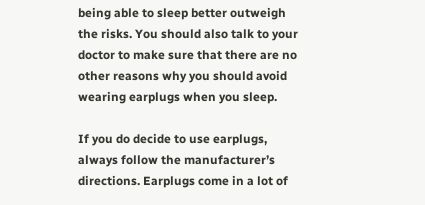being able to sleep better outweigh the risks. You should also talk to your doctor to make sure that there are no other reasons why you should avoid wearing earplugs when you sleep.

If you do decide to use earplugs, always follow the manufacturer’s directions. Earplugs come in a lot of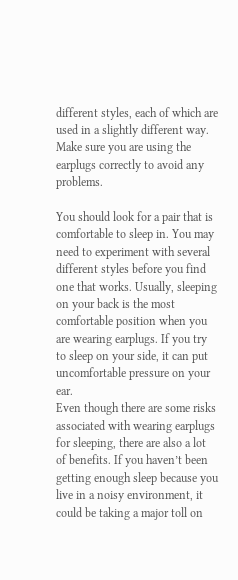different styles, each of which are used in a slightly different way. Make sure you are using the earplugs correctly to avoid any problems.

You should look for a pair that is comfortable to sleep in. You may need to experiment with several different styles before you find one that works. Usually, sleeping on your back is the most comfortable position when you are wearing earplugs. If you try to sleep on your side, it can put uncomfortable pressure on your ear.
Even though there are some risks associated with wearing earplugs for sleeping, there are also a lot of benefits. If you haven’t been getting enough sleep because you live in a noisy environment, it could be taking a major toll on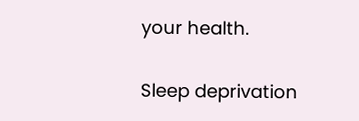your health.

Sleep deprivation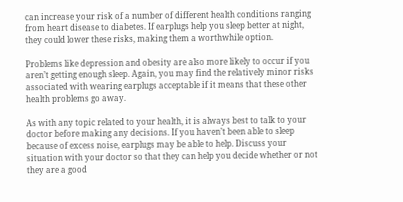can increase your risk of a number of different health conditions ranging from heart disease to diabetes. If earplugs help you sleep better at night, they could lower these risks, making them a worthwhile option.

Problems like depression and obesity are also more likely to occur if you aren’t getting enough sleep. Again, you may find the relatively minor risks associated with wearing earplugs acceptable if it means that these other health problems go away.

As with any topic related to your health, it is always best to talk to your doctor before making any decisions. If you haven’t been able to sleep because of excess noise, earplugs may be able to help. Discuss your situation with your doctor so that they can help you decide whether or not they are a good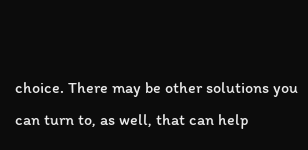choice. There may be other solutions you can turn to, as well, that can help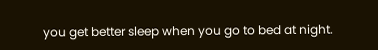you get better sleep when you go to bed at night.